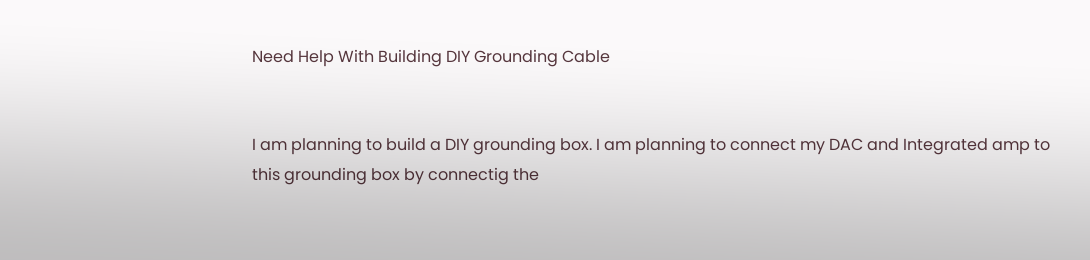Need Help With Building DIY Grounding Cable


I am planning to build a DIY grounding box. I am planning to connect my DAC and Integrated amp to this grounding box by connectig the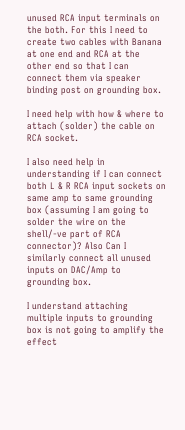unused RCA input terminals on the both. For this I need to create two cables with Banana at one end and RCA at the other end so that I can connect them via speaker binding post on grounding box.

I need help with how & where to attach (solder) the cable on RCA socket.

I also need help in understanding if I can connect both L & R RCA input sockets on same amp to same grounding box (assuming I am going to solder the wire on the shell/-ve part of RCA connector)? Also Can I similarly connect all unused inputs on DAC/Amp to grounding box.

I understand attaching multiple inputs to grounding box is not going to amplify the effect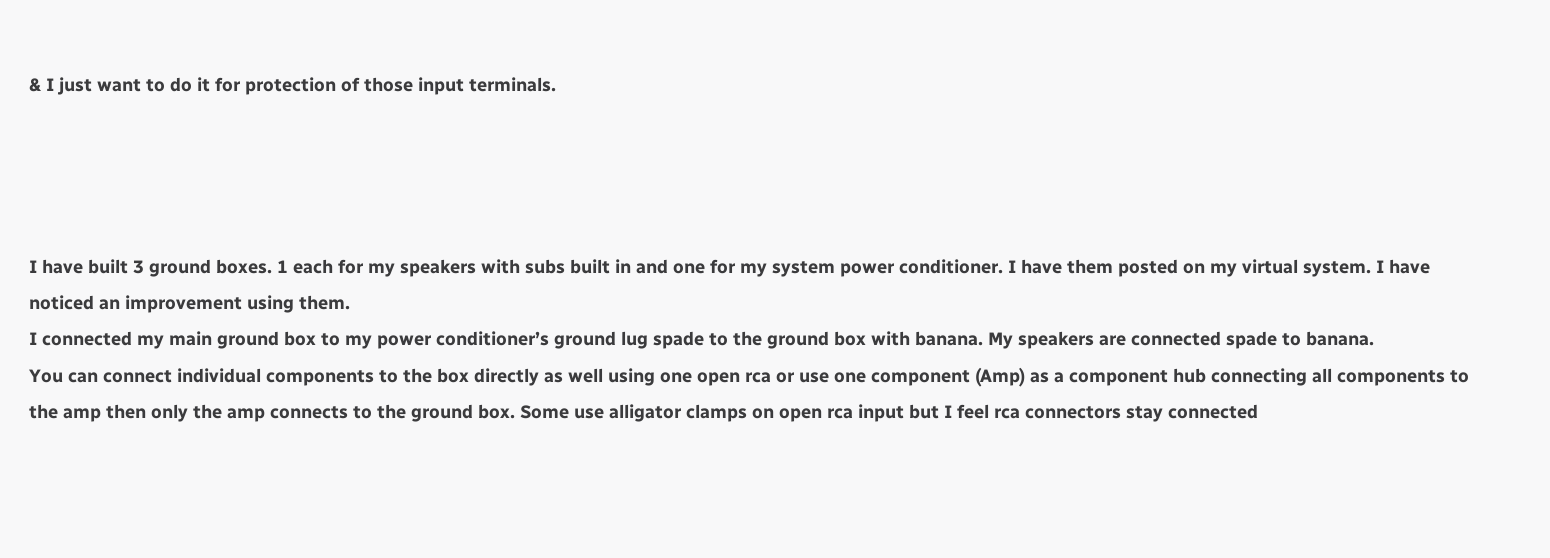& I just want to do it for protection of those input terminals.




I have built 3 ground boxes. 1 each for my speakers with subs built in and one for my system power conditioner. I have them posted on my virtual system. I have noticed an improvement using them.
I connected my main ground box to my power conditioner’s ground lug spade to the ground box with banana. My speakers are connected spade to banana.
You can connect individual components to the box directly as well using one open rca or use one component (Amp) as a component hub connecting all components to the amp then only the amp connects to the ground box. Some use alligator clamps on open rca input but I feel rca connectors stay connected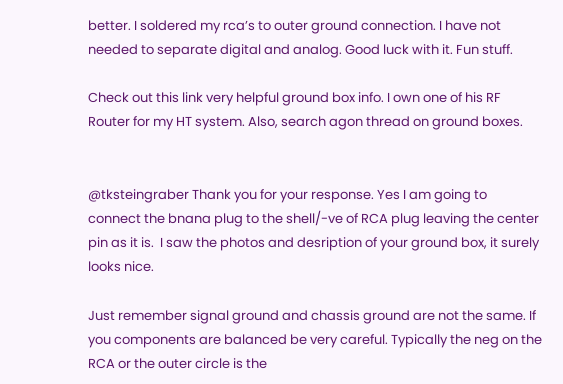better. I soldered my rca’s to outer ground connection. I have not needed to separate digital and analog. Good luck with it. Fun stuff.

Check out this link very helpful ground box info. I own one of his RF Router for my HT system. Also, search agon thread on ground boxes.


@tksteingraber Thank you for your response. Yes I am going to connect the bnana plug to the shell/-ve of RCA plug leaving the center pin as it is.  I saw the photos and desription of your ground box, it surely looks nice.

Just remember signal ground and chassis ground are not the same. If you components are balanced be very careful. Typically the neg on the RCA or the outer circle is the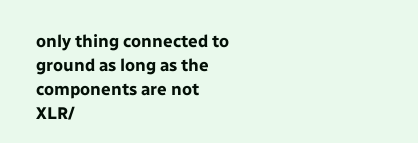only thing connected to ground as long as the components are not XLR/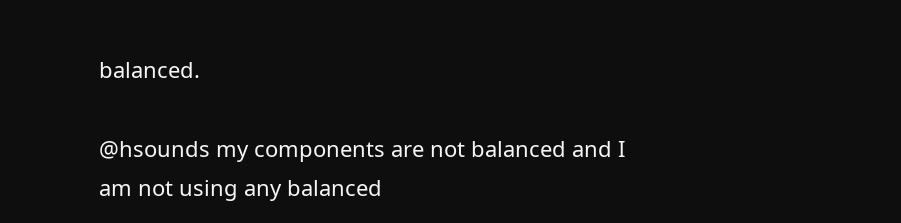balanced.

@hsounds my components are not balanced and I am not using any balanced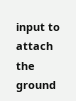input to attach the ground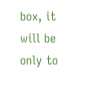box, it will be only to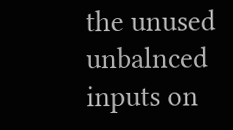the unused unbalnced inputs on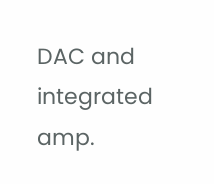DAC and integrated amp.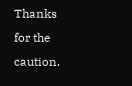Thanks for the caution.